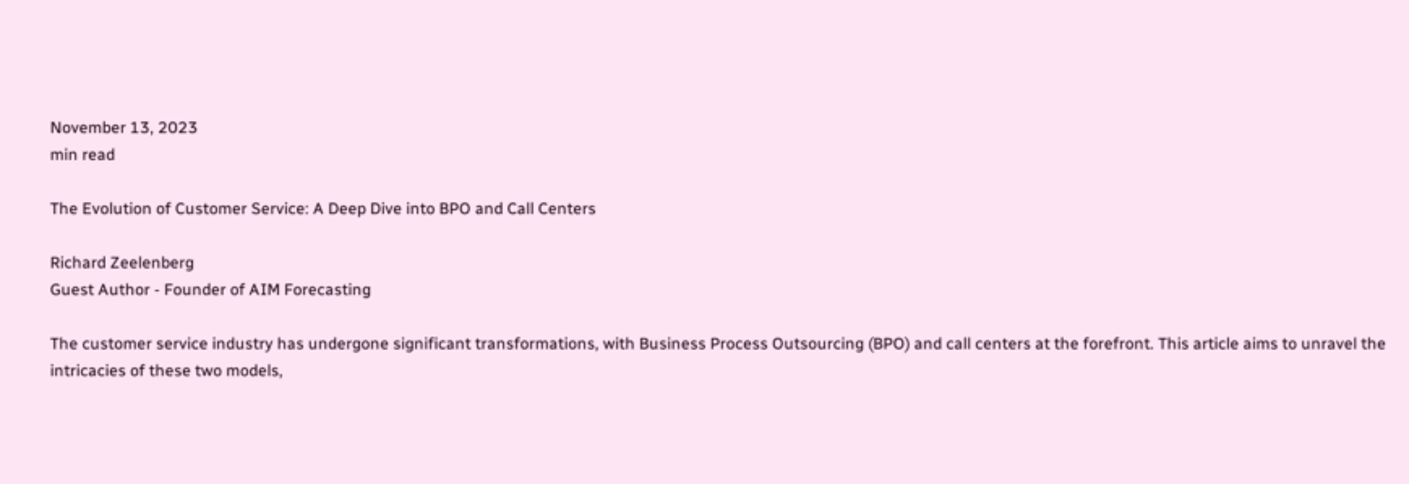November 13, 2023
min read

The Evolution of Customer Service: A Deep Dive into BPO and Call Centers

Richard Zeelenberg
Guest Author - Founder of AIM Forecasting

The customer service industry has undergone significant transformations, with Business Process Outsourcing (BPO) and call centers at the forefront. This article aims to unravel the intricacies of these two models,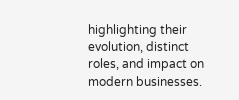highlighting their evolution, distinct roles, and impact on modern businesses.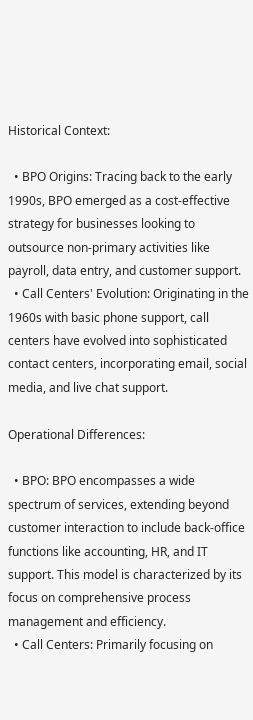Historical Context:

  • BPO Origins: Tracing back to the early 1990s, BPO emerged as a cost-effective strategy for businesses looking to outsource non-primary activities like payroll, data entry, and customer support.
  • Call Centers' Evolution: Originating in the 1960s with basic phone support, call centers have evolved into sophisticated contact centers, incorporating email, social media, and live chat support.

Operational Differences:

  • BPO: BPO encompasses a wide spectrum of services, extending beyond customer interaction to include back-office functions like accounting, HR, and IT support. This model is characterized by its focus on comprehensive process management and efficiency.
  • Call Centers: Primarily focusing on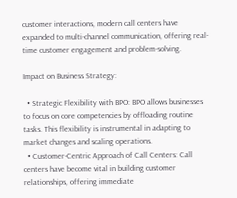customer interactions, modern call centers have expanded to multi-channel communication, offering real-time customer engagement and problem-solving.

Impact on Business Strategy:

  • Strategic Flexibility with BPO: BPO allows businesses to focus on core competencies by offloading routine tasks. This flexibility is instrumental in adapting to market changes and scaling operations.
  • Customer-Centric Approach of Call Centers: Call centers have become vital in building customer relationships, offering immediate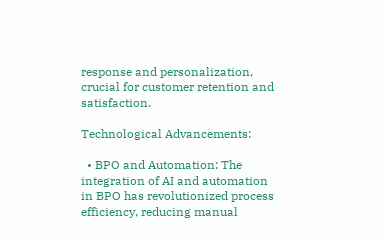response and personalization, crucial for customer retention and satisfaction.

Technological Advancements:

  • BPO and Automation: The integration of AI and automation in BPO has revolutionized process efficiency, reducing manual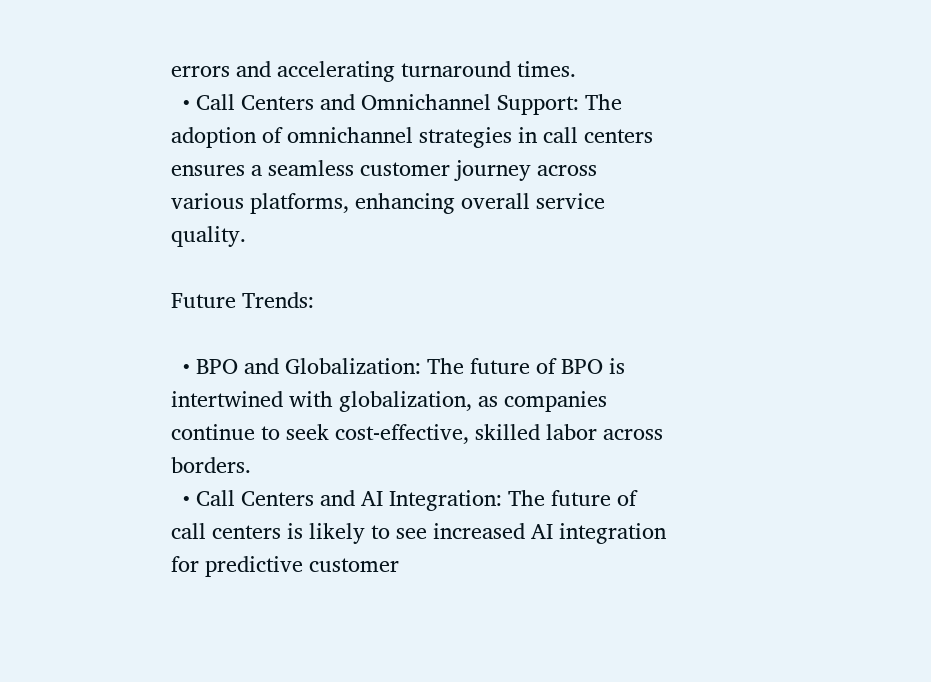errors and accelerating turnaround times.
  • Call Centers and Omnichannel Support: The adoption of omnichannel strategies in call centers ensures a seamless customer journey across various platforms, enhancing overall service quality.

Future Trends:

  • BPO and Globalization: The future of BPO is intertwined with globalization, as companies continue to seek cost-effective, skilled labor across borders.
  • Call Centers and AI Integration: The future of call centers is likely to see increased AI integration for predictive customer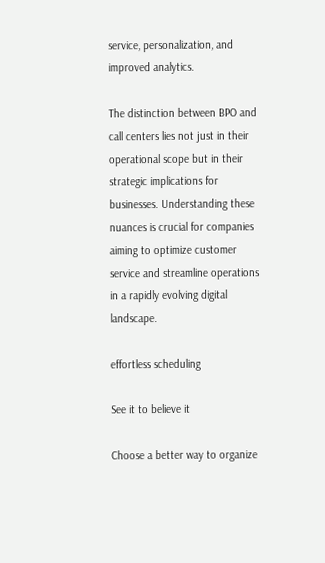service, personalization, and improved analytics.

The distinction between BPO and call centers lies not just in their operational scope but in their strategic implications for businesses. Understanding these nuances is crucial for companies aiming to optimize customer service and streamline operations in a rapidly evolving digital landscape.

effortless scheduling

See it to believe it

Choose a better way to organize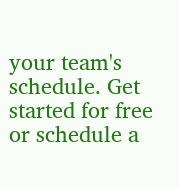your team's schedule. Get started for free or schedule a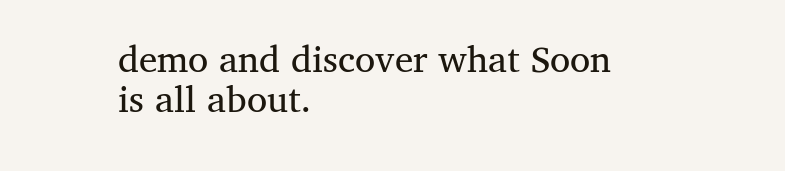demo and discover what Soon is all about.